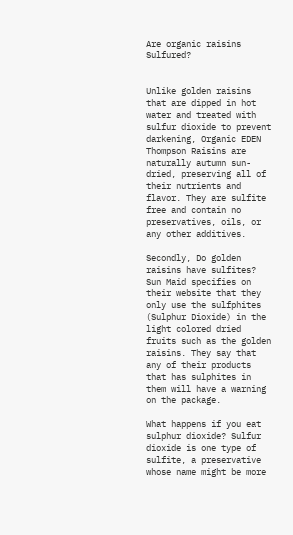Are organic raisins Sulfured?


Unlike golden raisins that are dipped in hot water and treated with sulfur dioxide to prevent darkening, Organic EDEN Thompson Raisins are naturally autumn sun-dried, preserving all of their nutrients and flavor. They are sulfite free and contain no preservatives, oils, or any other additives.

Secondly, Do golden raisins have sulfites? Sun Maid specifies on their website that they only use the sulfphites (Sulphur Dioxide) in the light colored dried fruits such as the golden raisins. They say that any of their products that has sulphites in them will have a warning on the package.

What happens if you eat sulphur dioxide? Sulfur dioxide is one type of sulfite, a preservative whose name might be more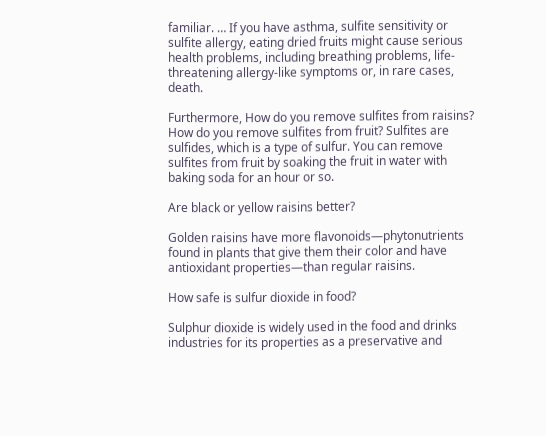familiar. … If you have asthma, sulfite sensitivity or sulfite allergy, eating dried fruits might cause serious health problems, including breathing problems, life-threatening allergy-like symptoms or, in rare cases, death.

Furthermore, How do you remove sulfites from raisins? How do you remove sulfites from fruit? Sulfites are sulfides, which is a type of sulfur. You can remove sulfites from fruit by soaking the fruit in water with baking soda for an hour or so.

Are black or yellow raisins better?

Golden raisins have more flavonoids—phytonutrients found in plants that give them their color and have antioxidant properties—than regular raisins.

How safe is sulfur dioxide in food?

Sulphur dioxide is widely used in the food and drinks industries for its properties as a preservative and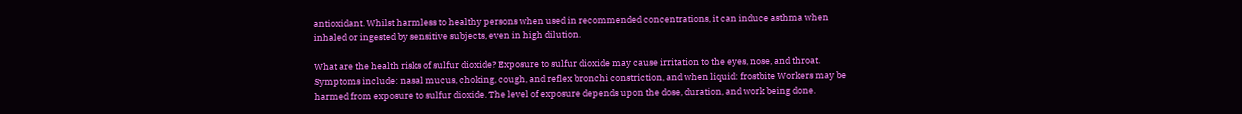antioxidant. Whilst harmless to healthy persons when used in recommended concentrations, it can induce asthma when inhaled or ingested by sensitive subjects, even in high dilution.

What are the health risks of sulfur dioxide? Exposure to sulfur dioxide may cause irritation to the eyes, nose, and throat. Symptoms include: nasal mucus, choking, cough, and reflex bronchi constriction, and when liquid: frostbite Workers may be harmed from exposure to sulfur dioxide. The level of exposure depends upon the dose, duration, and work being done.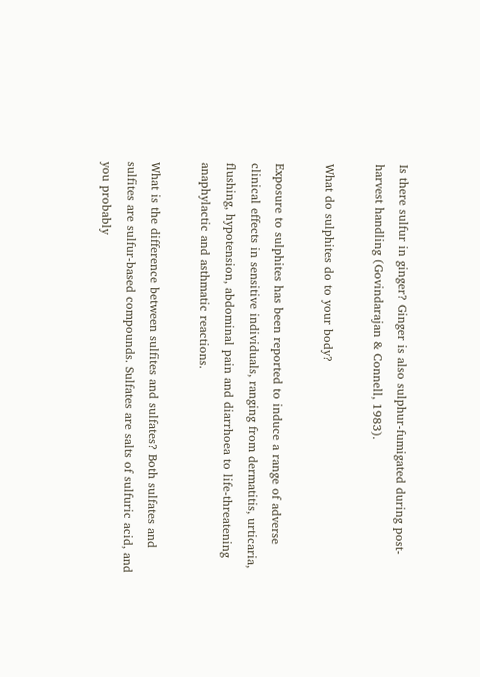Is there sulfur in ginger? Ginger is also sulphur-fumigated during post-harvest handling (Govindarajan & Connell, 1983).

What do sulphites do to your body?

Exposure to sulphites has been reported to induce a range of adverse clinical effects in sensitive individuals, ranging from dermatitis, urticaria, flushing, hypotension, abdominal pain and diarrhoea to life-threatening anaphylactic and asthmatic reactions.

What is the difference between sulfites and sulfates? Both sulfates and sulfites are sulfur-based compounds. Sulfates are salts of sulfuric acid, and you probably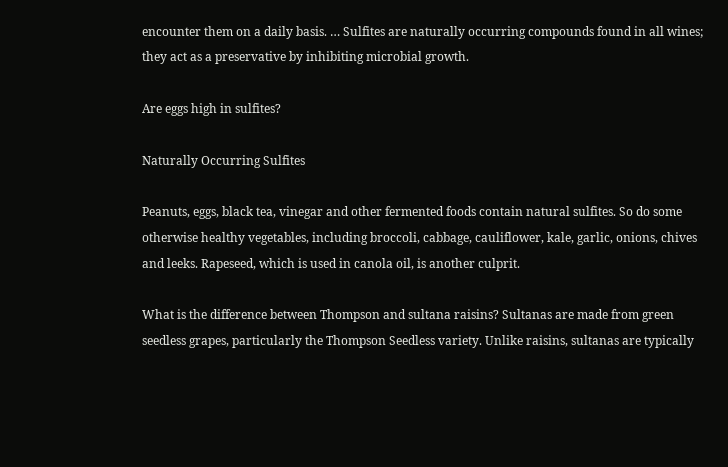encounter them on a daily basis. … Sulfites are naturally occurring compounds found in all wines; they act as a preservative by inhibiting microbial growth.

Are eggs high in sulfites?

Naturally Occurring Sulfites

Peanuts, eggs, black tea, vinegar and other fermented foods contain natural sulfites. So do some otherwise healthy vegetables, including broccoli, cabbage, cauliflower, kale, garlic, onions, chives and leeks. Rapeseed, which is used in canola oil, is another culprit.

What is the difference between Thompson and sultana raisins? Sultanas are made from green seedless grapes, particularly the Thompson Seedless variety. Unlike raisins, sultanas are typically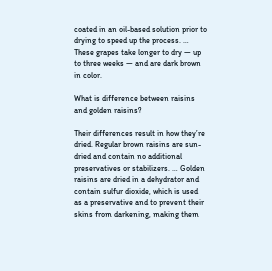coated in an oil-based solution prior to drying to speed up the process. … These grapes take longer to dry — up to three weeks — and are dark brown in color.

What is difference between raisins and golden raisins?

Their differences result in how they’re dried. Regular brown raisins are sun-dried and contain no additional preservatives or stabilizers. … Golden raisins are dried in a dehydrator and contain sulfur dioxide, which is used as a preservative and to prevent their skins from darkening, making them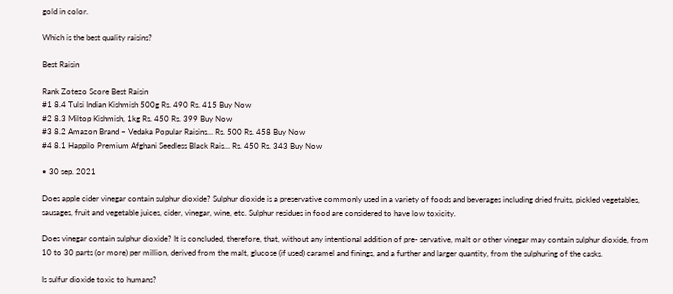gold in color.

Which is the best quality raisins?

Best Raisin

Rank Zotezo Score Best Raisin
#1 8.4 Tulsi Indian Kishmish 500g Rs. 490 Rs. 415 Buy Now
#2 8.3 Miltop Kishmish, 1kg Rs. 450 Rs. 399 Buy Now
#3 8.2 Amazon Brand – Vedaka Popular Raisins… Rs. 500 Rs. 458 Buy Now
#4 8.1 Happilo Premium Afghani Seedless Black Rais… Rs. 450 Rs. 343 Buy Now

• 30 sep. 2021

Does apple cider vinegar contain sulphur dioxide? Sulphur dioxide is a preservative commonly used in a variety of foods and beverages including dried fruits, pickled vegetables, sausages, fruit and vegetable juices, cider, vinegar, wine, etc. Sulphur residues in food are considered to have low toxicity.

Does vinegar contain sulphur dioxide? It is concluded, therefore, that, without any intentional addition of pre- servative, malt or other vinegar may contain sulphur dioxide, from 10 to 30 parts (or more) per million, derived from the malt, glucose (if used) caramel and finings, and a further and larger quantity, from the sulphuring of the casks.

Is sulfur dioxide toxic to humans?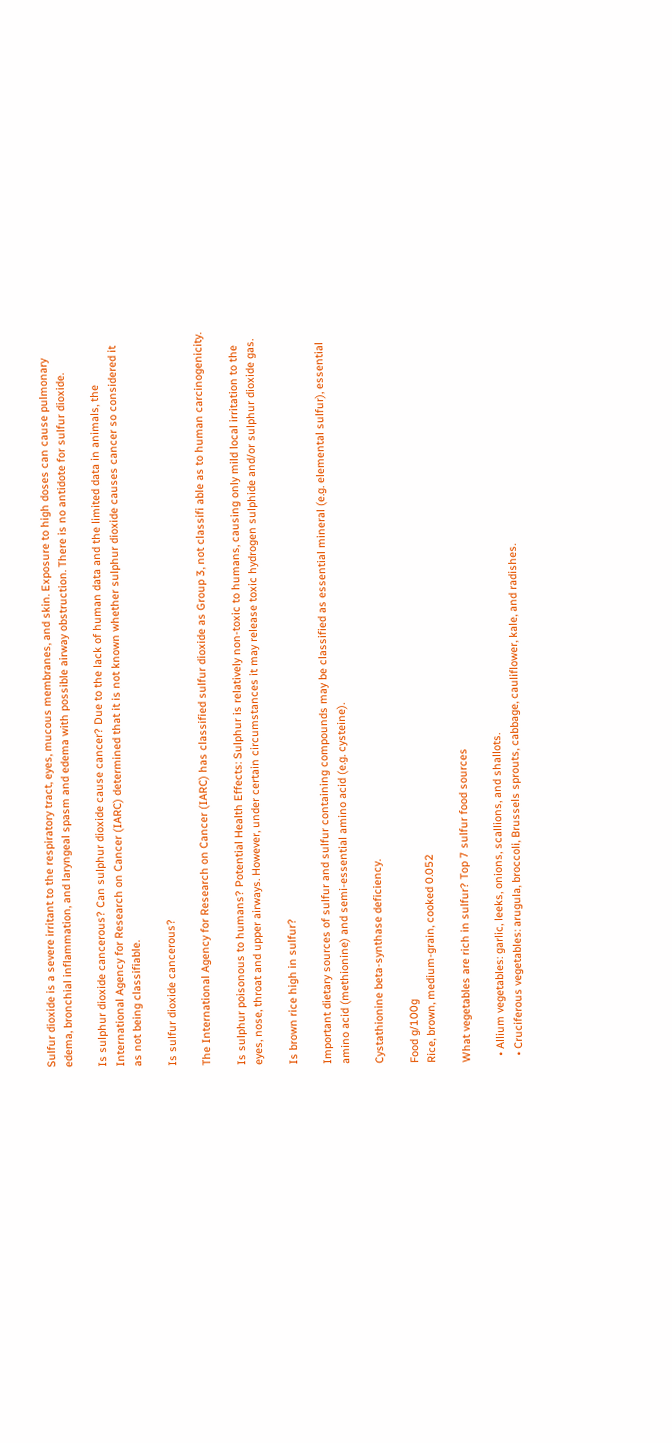Sulfur dioxide is a severe irritant to the respiratory tract, eyes, mucous membranes, and skin. Exposure to high doses can cause pulmonary edema, bronchial inflammation, and laryngeal spasm and edema with possible airway obstruction. There is no antidote for sulfur dioxide.

Is sulphur dioxide cancerous? Can sulphur dioxide cause cancer? Due to the lack of human data and the limited data in animals, the International Agency for Research on Cancer (IARC) determined that it is not known whether sulphur dioxide causes cancer so considered it as not being classifiable.

Is sulfur dioxide cancerous?

The International Agency for Research on Cancer (IARC) has classified sulfur dioxide as Group 3, not classifi able as to human carcinogenicity.

Is sulphur poisonous to humans? Potential Health Effects: Sulphur is relatively non-toxic to humans, causing only mild local irritation to the eyes, nose, throat and upper airways. However, under certain circumstances it may release toxic hydrogen sulphide and/or sulphur dioxide gas.

Is brown rice high in sulfur?

Important dietary sources of sulfur and sulfur containing compounds may be classified as essential mineral (e.g. elemental sulfur), essential amino acid (methionine) and semi-essential amino acid (e.g. cysteine).

Cystathionine beta-synthase deficiency.

Food g/100g
Rice, brown, medium-grain, cooked 0.052

What vegetables are rich in sulfur? Top 7 sulfur food sources

  • Allium vegetables: garlic, leeks, onions, scallions, and shallots.
  • Cruciferous vegetables: arugula, broccoli, Brussels sprouts, cabbage, cauliflower, kale, and radishes.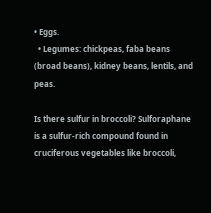• Eggs.
  • Legumes: chickpeas, faba beans (broad beans), kidney beans, lentils, and peas.

Is there sulfur in broccoli? Sulforaphane is a sulfur-rich compound found in cruciferous vegetables like broccoli,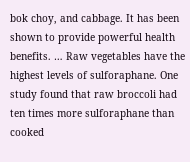bok choy, and cabbage. It has been shown to provide powerful health benefits. … Raw vegetables have the highest levels of sulforaphane. One study found that raw broccoli had ten times more sulforaphane than cooked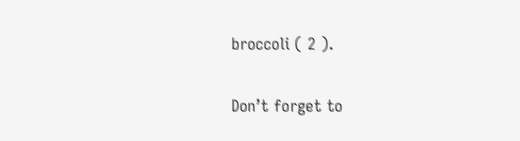broccoli ( 2 ).

Don’t forget to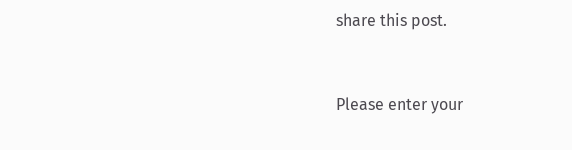share this post.


Please enter your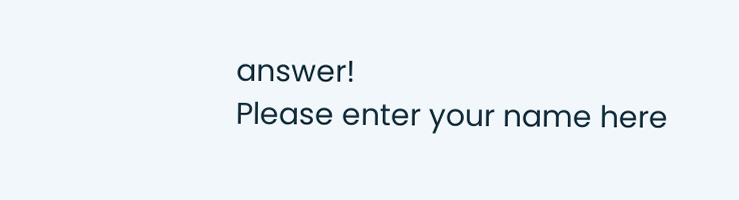answer!
Please enter your name here